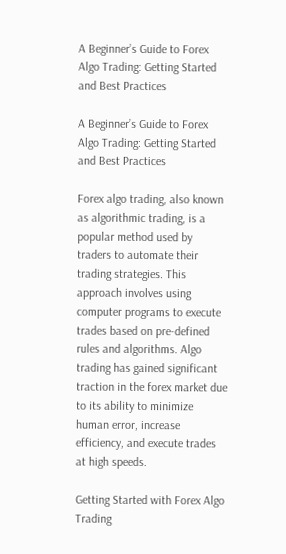A Beginner’s Guide to Forex Algo Trading: Getting Started and Best Practices

A Beginner’s Guide to Forex Algo Trading: Getting Started and Best Practices

Forex algo trading, also known as algorithmic trading, is a popular method used by traders to automate their trading strategies. This approach involves using computer programs to execute trades based on pre-defined rules and algorithms. Algo trading has gained significant traction in the forex market due to its ability to minimize human error, increase efficiency, and execute trades at high speeds.

Getting Started with Forex Algo Trading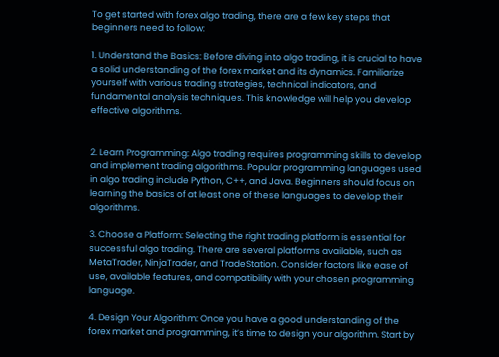To get started with forex algo trading, there are a few key steps that beginners need to follow:

1. Understand the Basics: Before diving into algo trading, it is crucial to have a solid understanding of the forex market and its dynamics. Familiarize yourself with various trading strategies, technical indicators, and fundamental analysis techniques. This knowledge will help you develop effective algorithms.


2. Learn Programming: Algo trading requires programming skills to develop and implement trading algorithms. Popular programming languages used in algo trading include Python, C++, and Java. Beginners should focus on learning the basics of at least one of these languages to develop their algorithms.

3. Choose a Platform: Selecting the right trading platform is essential for successful algo trading. There are several platforms available, such as MetaTrader, NinjaTrader, and TradeStation. Consider factors like ease of use, available features, and compatibility with your chosen programming language.

4. Design Your Algorithm: Once you have a good understanding of the forex market and programming, it’s time to design your algorithm. Start by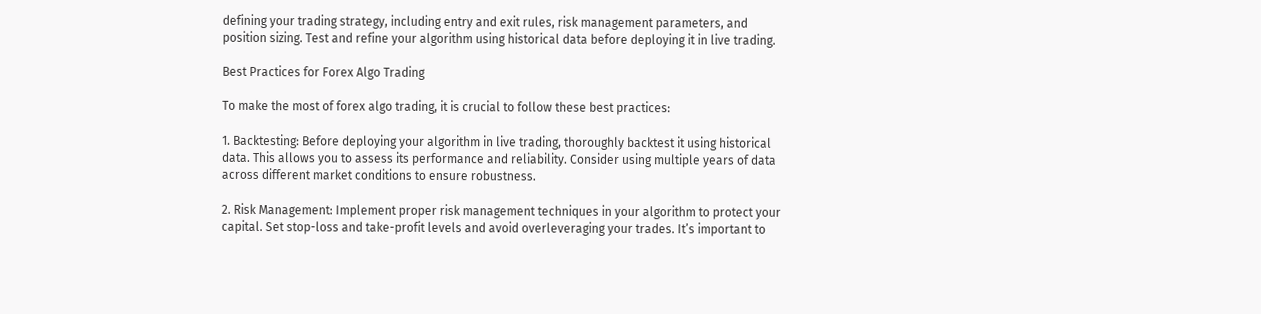defining your trading strategy, including entry and exit rules, risk management parameters, and position sizing. Test and refine your algorithm using historical data before deploying it in live trading.

Best Practices for Forex Algo Trading

To make the most of forex algo trading, it is crucial to follow these best practices:

1. Backtesting: Before deploying your algorithm in live trading, thoroughly backtest it using historical data. This allows you to assess its performance and reliability. Consider using multiple years of data across different market conditions to ensure robustness.

2. Risk Management: Implement proper risk management techniques in your algorithm to protect your capital. Set stop-loss and take-profit levels and avoid overleveraging your trades. It’s important to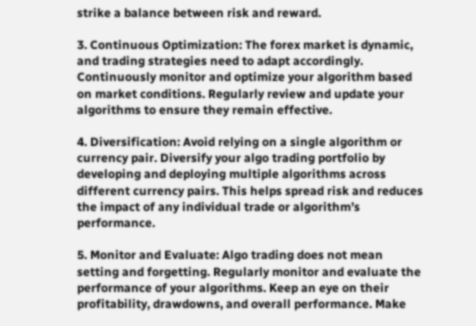strike a balance between risk and reward.

3. Continuous Optimization: The forex market is dynamic, and trading strategies need to adapt accordingly. Continuously monitor and optimize your algorithm based on market conditions. Regularly review and update your algorithms to ensure they remain effective.

4. Diversification: Avoid relying on a single algorithm or currency pair. Diversify your algo trading portfolio by developing and deploying multiple algorithms across different currency pairs. This helps spread risk and reduces the impact of any individual trade or algorithm’s performance.

5. Monitor and Evaluate: Algo trading does not mean setting and forgetting. Regularly monitor and evaluate the performance of your algorithms. Keep an eye on their profitability, drawdowns, and overall performance. Make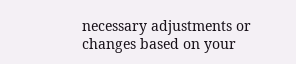necessary adjustments or changes based on your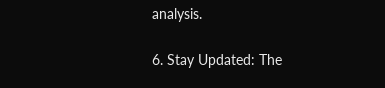analysis.

6. Stay Updated: The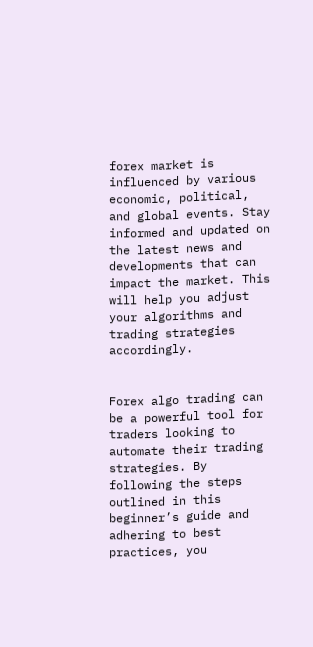forex market is influenced by various economic, political, and global events. Stay informed and updated on the latest news and developments that can impact the market. This will help you adjust your algorithms and trading strategies accordingly.


Forex algo trading can be a powerful tool for traders looking to automate their trading strategies. By following the steps outlined in this beginner’s guide and adhering to best practices, you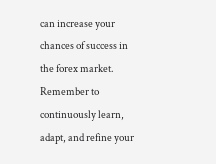can increase your chances of success in the forex market. Remember to continuously learn, adapt, and refine your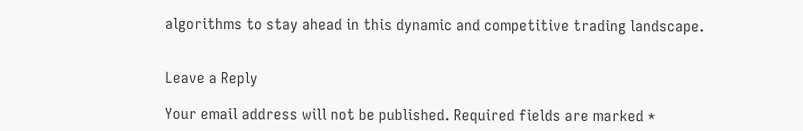algorithms to stay ahead in this dynamic and competitive trading landscape.


Leave a Reply

Your email address will not be published. Required fields are marked *